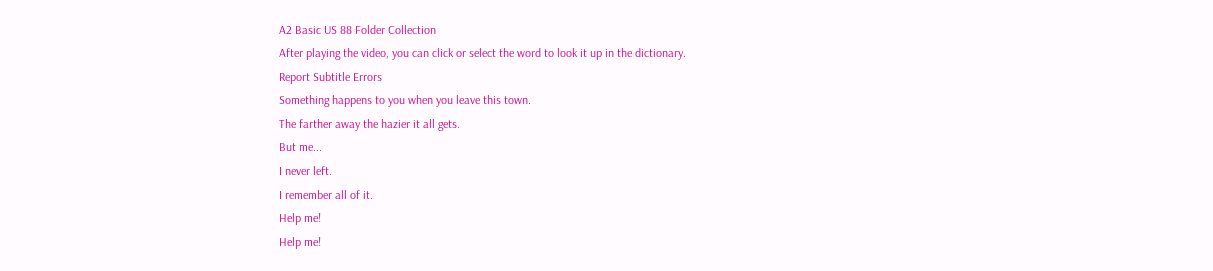A2 Basic US 88 Folder Collection
After playing the video, you can click or select the word to look it up in the dictionary.
Report Subtitle Errors
Something happens to you when you leave this town.
The farther away the hazier it all gets.
But me...
I never left.
I remember all of it.
Help me!
Help me!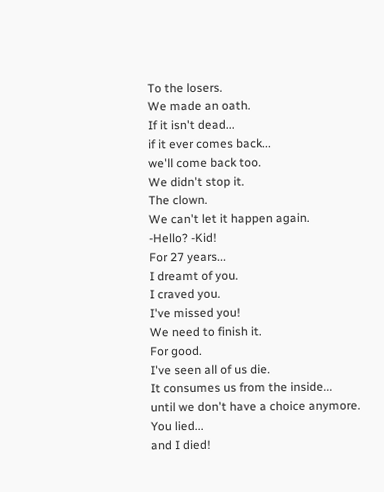To the losers.
We made an oath.
If it isn't dead...
if it ever comes back...
we'll come back too.
We didn't stop it.
The clown.
We can't let it happen again.
-Hello? -Kid!
For 27 years...
I dreamt of you.
I craved you.
I've missed you!
We need to finish it.
For good.
I've seen all of us die.
It consumes us from the inside...
until we don't have a choice anymore.
You lied...
and I died!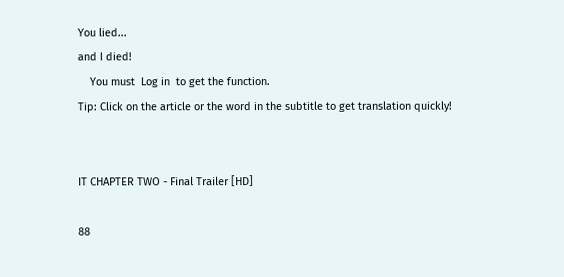You lied...
and I died!
    You must  Log in  to get the function.
Tip: Click on the article or the word in the subtitle to get translation quickly!


IT CHAPTER TWO - Final Trailer [HD]

88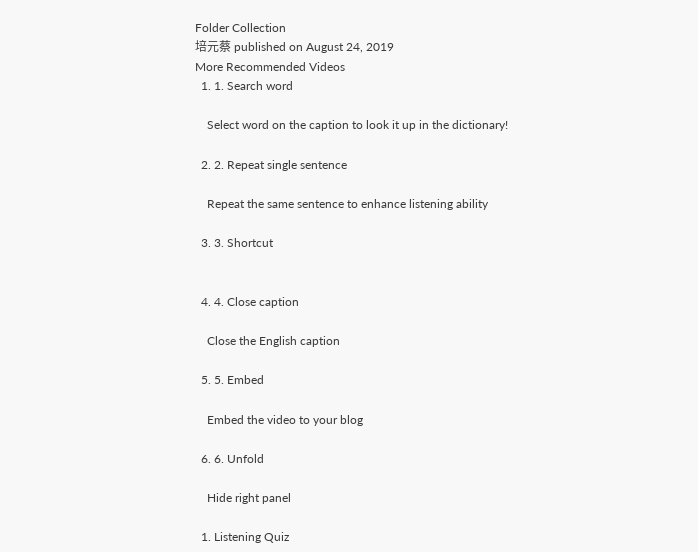Folder Collection
培元蔡 published on August 24, 2019
More Recommended Videos
  1. 1. Search word

    Select word on the caption to look it up in the dictionary!

  2. 2. Repeat single sentence

    Repeat the same sentence to enhance listening ability

  3. 3. Shortcut


  4. 4. Close caption

    Close the English caption

  5. 5. Embed

    Embed the video to your blog

  6. 6. Unfold

    Hide right panel

  1. Listening Quiz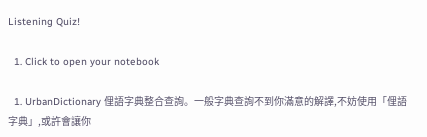Listening Quiz!

  1. Click to open your notebook

  1. UrbanDictionary 俚語字典整合查詢。一般字典查詢不到你滿意的解譯,不妨使用「俚語字典」,或許會讓你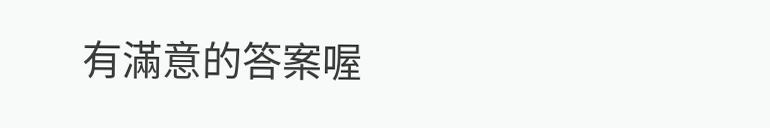有滿意的答案喔